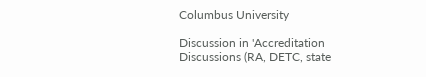Columbus University

Discussion in 'Accreditation Discussions (RA, DETC, state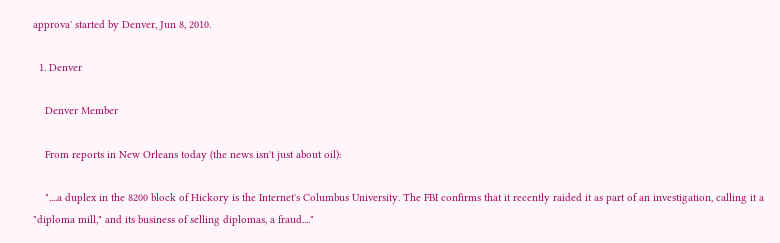approva' started by Denver, Jun 8, 2010.

  1. Denver

    Denver Member

    From reports in New Orleans today (the news isn't just about oil):

    "....a duplex in the 8200 block of Hickory is the Internet's Columbus University. The FBI confirms that it recently raided it as part of an investigation, calling it a "diploma mill," and its business of selling diplomas, a fraud...."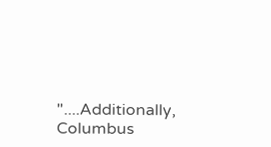"....Additionally, Columbus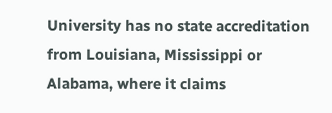University has no state accreditation from Louisiana, Mississippi or Alabama, where it claims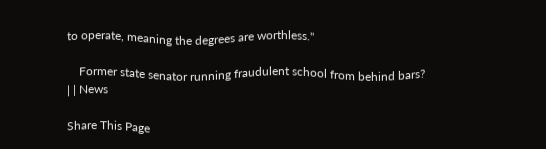to operate, meaning the degrees are worthless."

    Former state senator running fraudulent school from behind bars? | | News

Share This Page